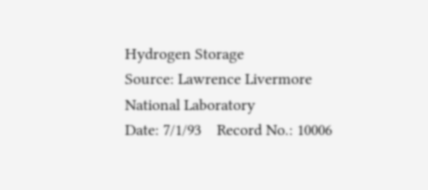Hydrogen Storage
Source: Lawrence Livermore National Laboratory
Date: 7/1/93    Record No.: 10006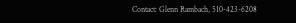Contact: Glenn Rambach, 510-423-6208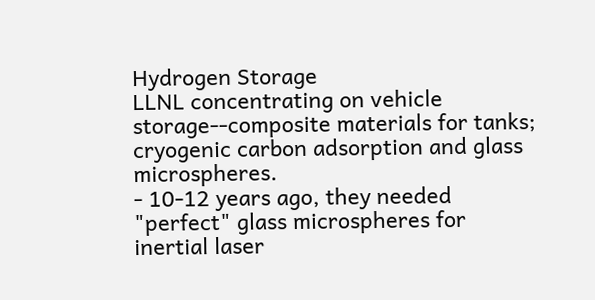Hydrogen Storage
LLNL concentrating on vehicle storage--composite materials for tanks; cryogenic carbon adsorption and glass microspheres.
- 10-12 years ago, they needed "perfect" glass microspheres for inertial laser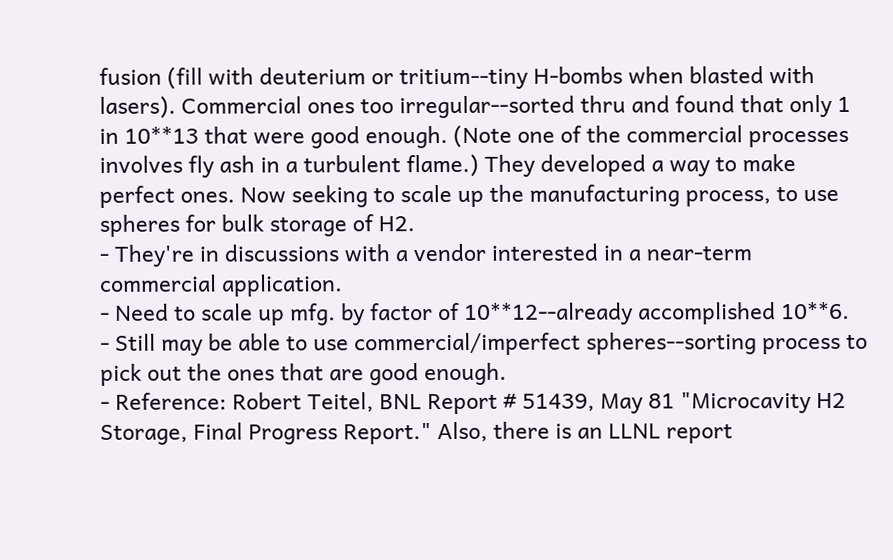fusion (fill with deuterium or tritium--tiny H-bombs when blasted with lasers). Commercial ones too irregular--sorted thru and found that only 1 in 10**13 that were good enough. (Note one of the commercial processes involves fly ash in a turbulent flame.) They developed a way to make perfect ones. Now seeking to scale up the manufacturing process, to use spheres for bulk storage of H2.
- They're in discussions with a vendor interested in a near-term commercial application.
- Need to scale up mfg. by factor of 10**12--already accomplished 10**6.
- Still may be able to use commercial/imperfect spheres--sorting process to pick out the ones that are good enough.
- Reference: Robert Teitel, BNL Report # 51439, May 81 "Microcavity H2 Storage, Final Progress Report." Also, there is an LLNL report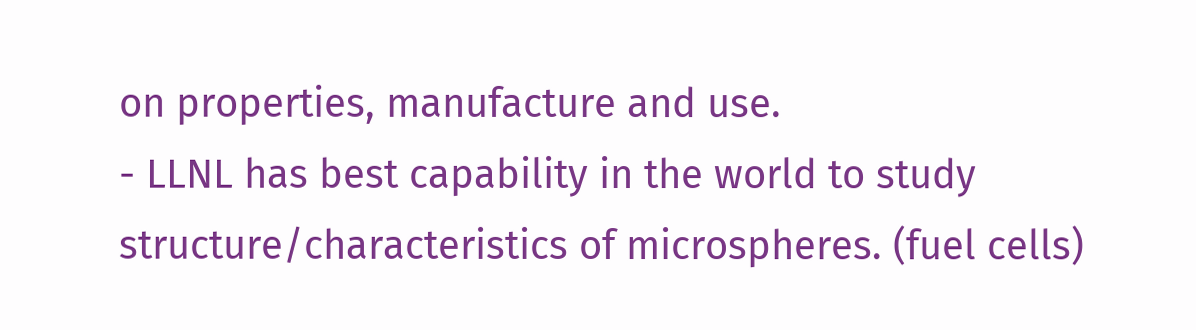on properties, manufacture and use.
- LLNL has best capability in the world to study structure/characteristics of microspheres. (fuel cells)